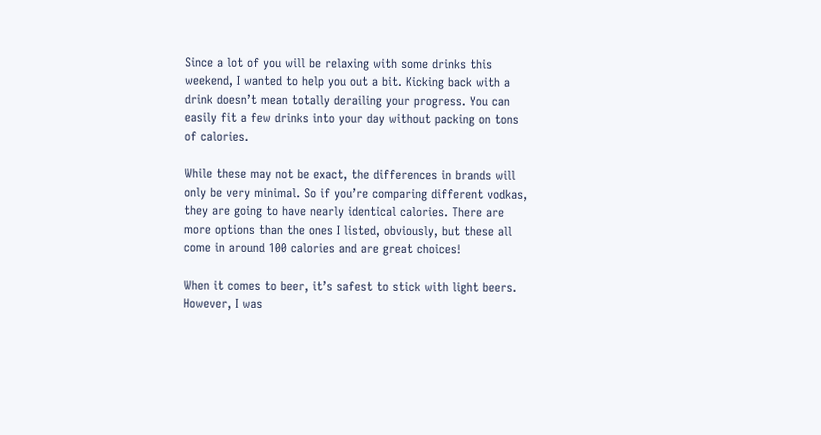Since a lot of you will be relaxing with some drinks this weekend, I wanted to help you out a bit. Kicking back with a drink doesn’t mean totally derailing your progress. You can easily fit a few drinks into your day without packing on tons of calories.

While these may not be exact, the differences in brands will only be very minimal. So if you’re comparing different vodkas, they are going to have nearly identical calories. There are more options than the ones I listed, obviously, but these all come in around 100 calories and are great choices!

When it comes to beer, it’s safest to stick with light beers. However, I was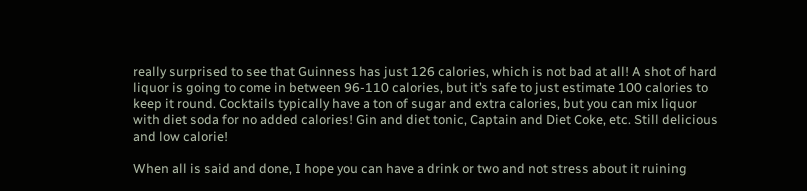really surprised to see that Guinness has just 126 calories, which is not bad at all! A shot of hard liquor is going to come in between 96-110 calories, but it’s safe to just estimate 100 calories to keep it round. Cocktails typically have a ton of sugar and extra calories, but you can mix liquor with diet soda for no added calories! Gin and diet tonic, Captain and Diet Coke, etc. Still delicious and low calorie!

When all is said and done, I hope you can have a drink or two and not stress about it ruining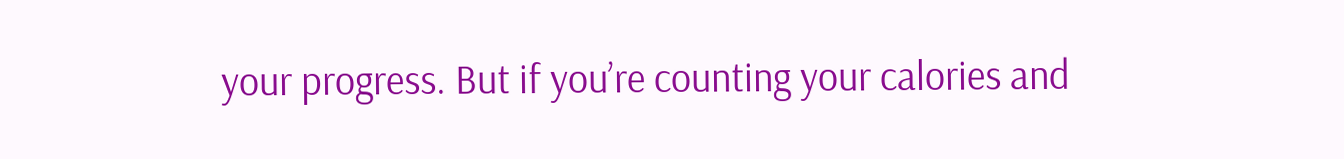your progress. But if you’re counting your calories and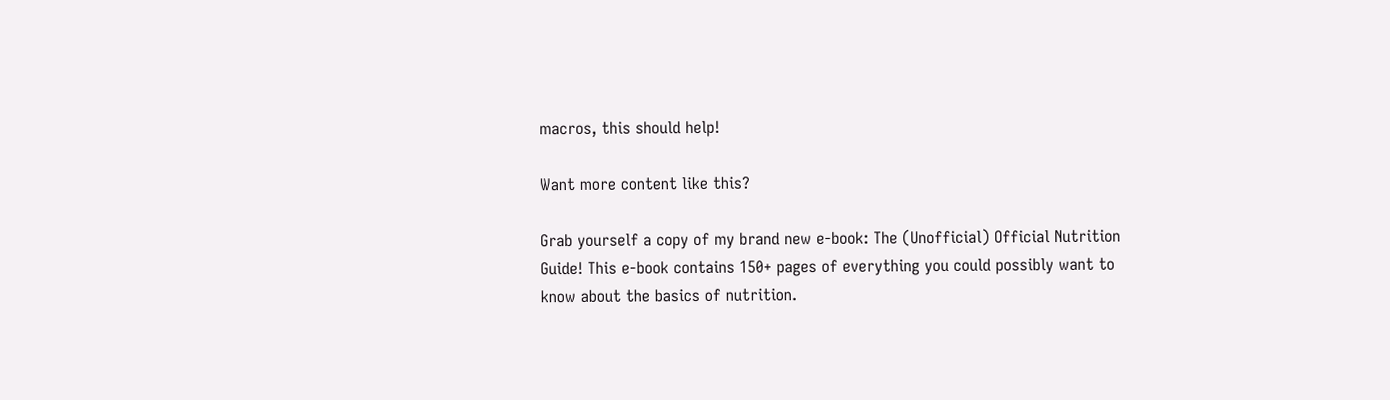macros, this should help!

Want more content like this?

Grab yourself a copy of my brand new e-book: The (Unofficial) Official Nutrition Guide! This e-book contains 150+ pages of everything you could possibly want to know about the basics of nutrition.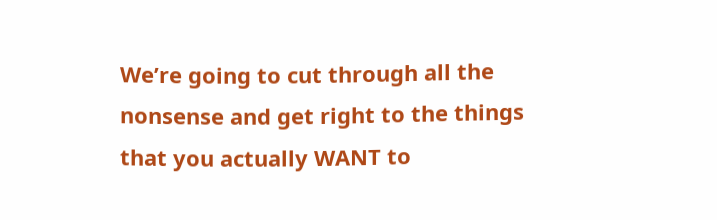We’re going to cut through all the nonsense and get right to the things that you actually WANT to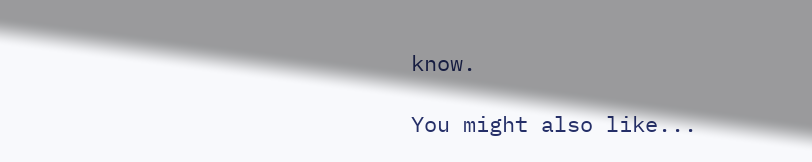know.

You might also like...